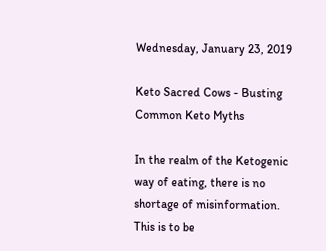Wednesday, January 23, 2019

Keto Sacred Cows - Busting Common Keto Myths

In the realm of the Ketogenic way of eating, there is no shortage of misinformation.  This is to be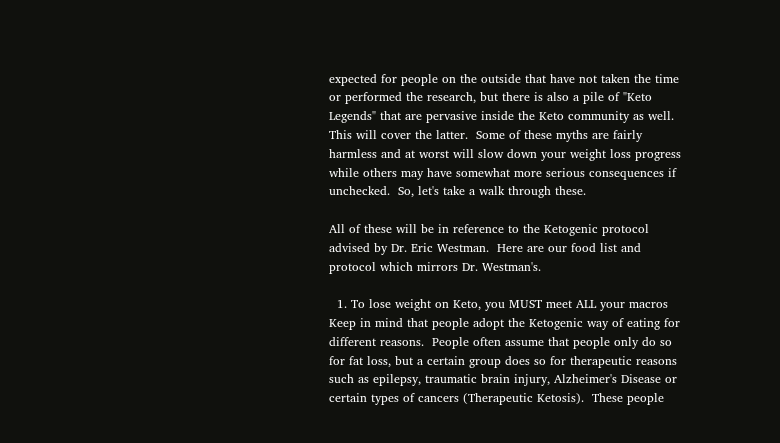expected for people on the outside that have not taken the time or performed the research, but there is also a pile of "Keto Legends" that are pervasive inside the Keto community as well.  This will cover the latter.  Some of these myths are fairly harmless and at worst will slow down your weight loss progress while others may have somewhat more serious consequences if unchecked.  So, let's take a walk through these.

All of these will be in reference to the Ketogenic protocol advised by Dr. Eric Westman.  Here are our food list and protocol which mirrors Dr. Westman's.

  1. To lose weight on Keto, you MUST meet ALL your macros
Keep in mind that people adopt the Ketogenic way of eating for different reasons.  People often assume that people only do so for fat loss, but a certain group does so for therapeutic reasons such as epilepsy, traumatic brain injury, Alzheimer's Disease or certain types of cancers (Therapeutic Ketosis).  These people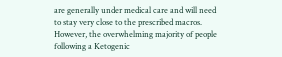are generally under medical care and will need to stay very close to the prescribed macros.  However, the overwhelming majority of people following a Ketogenic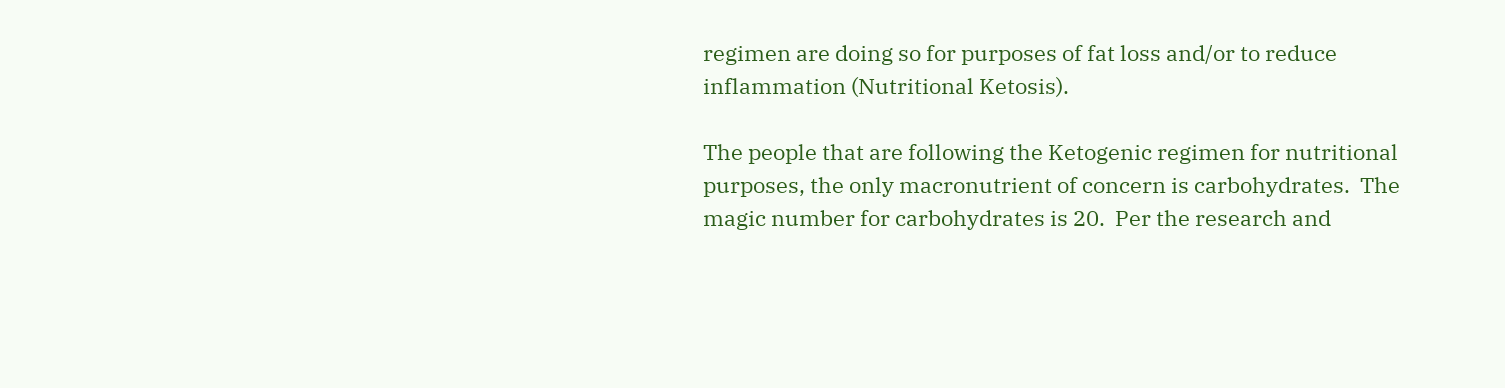regimen are doing so for purposes of fat loss and/or to reduce inflammation (Nutritional Ketosis).

The people that are following the Ketogenic regimen for nutritional purposes, the only macronutrient of concern is carbohydrates.  The magic number for carbohydrates is 20.  Per the research and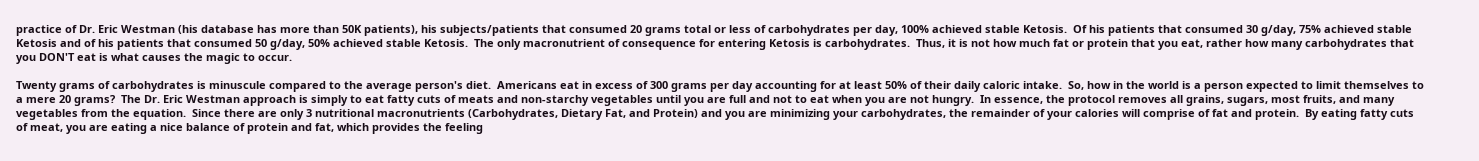practice of Dr. Eric Westman (his database has more than 50K patients), his subjects/patients that consumed 20 grams total or less of carbohydrates per day, 100% achieved stable Ketosis.  Of his patients that consumed 30 g/day, 75% achieved stable Ketosis and of his patients that consumed 50 g/day, 50% achieved stable Ketosis.  The only macronutrient of consequence for entering Ketosis is carbohydrates.  Thus, it is not how much fat or protein that you eat, rather how many carbohydrates that you DON'T eat is what causes the magic to occur.

Twenty grams of carbohydrates is minuscule compared to the average person's diet.  Americans eat in excess of 300 grams per day accounting for at least 50% of their daily caloric intake.  So, how in the world is a person expected to limit themselves to a mere 20 grams?  The Dr. Eric Westman approach is simply to eat fatty cuts of meats and non-starchy vegetables until you are full and not to eat when you are not hungry.  In essence, the protocol removes all grains, sugars, most fruits, and many vegetables from the equation.  Since there are only 3 nutritional macronutrients (Carbohydrates, Dietary Fat, and Protein) and you are minimizing your carbohydrates, the remainder of your calories will comprise of fat and protein.  By eating fatty cuts of meat, you are eating a nice balance of protein and fat, which provides the feeling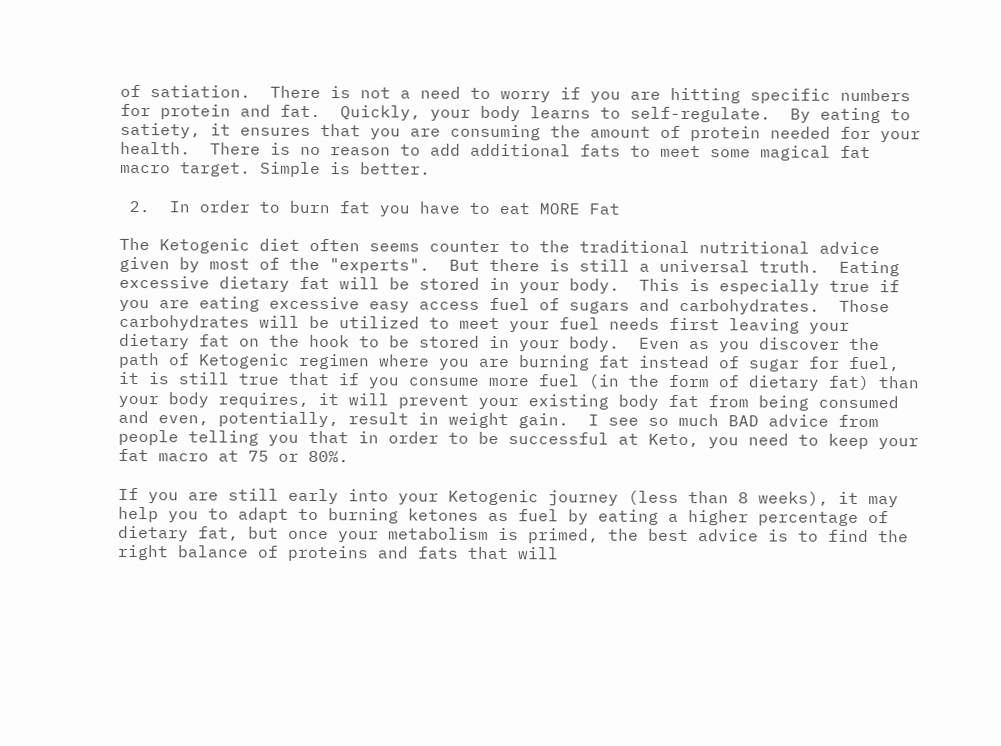of satiation.  There is not a need to worry if you are hitting specific numbers for protein and fat.  Quickly, your body learns to self-regulate.  By eating to satiety, it ensures that you are consuming the amount of protein needed for your health.  There is no reason to add additional fats to meet some magical fat macro target. Simple is better.

 2.  In order to burn fat you have to eat MORE Fat

The Ketogenic diet often seems counter to the traditional nutritional advice given by most of the "experts".  But there is still a universal truth.  Eating excessive dietary fat will be stored in your body.  This is especially true if you are eating excessive easy access fuel of sugars and carbohydrates.  Those carbohydrates will be utilized to meet your fuel needs first leaving your dietary fat on the hook to be stored in your body.  Even as you discover the path of Ketogenic regimen where you are burning fat instead of sugar for fuel, it is still true that if you consume more fuel (in the form of dietary fat) than your body requires, it will prevent your existing body fat from being consumed and even, potentially, result in weight gain.  I see so much BAD advice from people telling you that in order to be successful at Keto, you need to keep your fat macro at 75 or 80%.

If you are still early into your Ketogenic journey (less than 8 weeks), it may help you to adapt to burning ketones as fuel by eating a higher percentage of dietary fat, but once your metabolism is primed, the best advice is to find the right balance of proteins and fats that will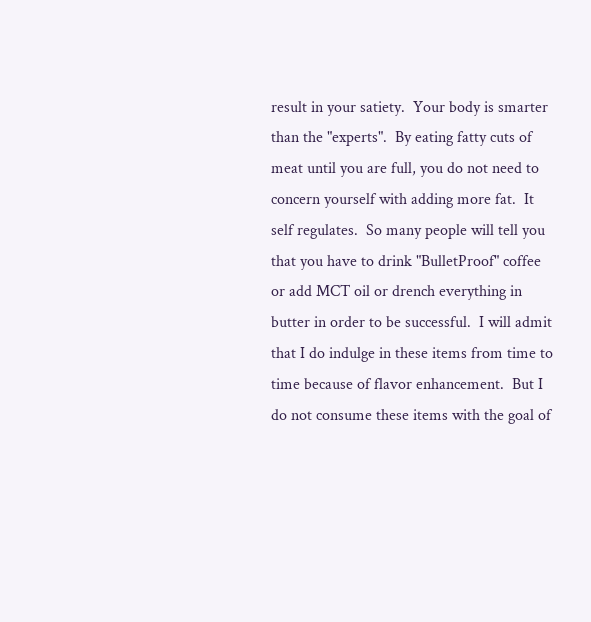result in your satiety.  Your body is smarter than the "experts".  By eating fatty cuts of meat until you are full, you do not need to concern yourself with adding more fat.  It self regulates.  So many people will tell you that you have to drink "BulletProof" coffee or add MCT oil or drench everything in butter in order to be successful.  I will admit that I do indulge in these items from time to time because of flavor enhancement.  But I do not consume these items with the goal of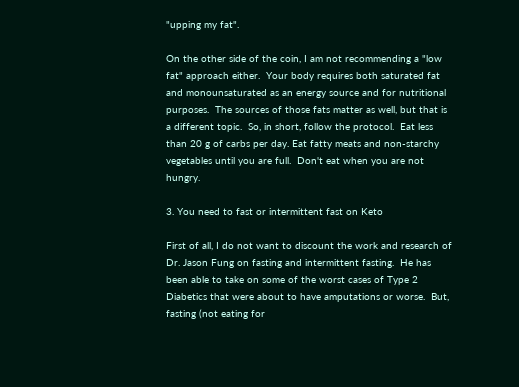"upping my fat".

On the other side of the coin, I am not recommending a "low fat" approach either.  Your body requires both saturated fat and monounsaturated as an energy source and for nutritional purposes.  The sources of those fats matter as well, but that is a different topic.  So, in short, follow the protocol.  Eat less than 20 g of carbs per day. Eat fatty meats and non-starchy vegetables until you are full.  Don't eat when you are not hungry.

3. You need to fast or intermittent fast on Keto

First of all, I do not want to discount the work and research of Dr. Jason Fung on fasting and intermittent fasting.  He has been able to take on some of the worst cases of Type 2 Diabetics that were about to have amputations or worse.  But, fasting (not eating for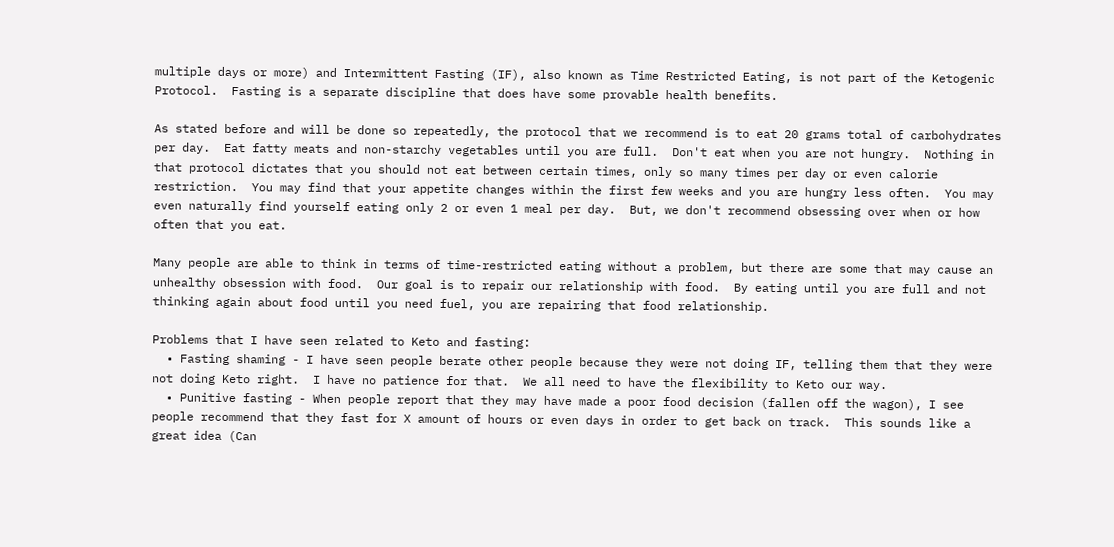multiple days or more) and Intermittent Fasting (IF), also known as Time Restricted Eating, is not part of the Ketogenic Protocol.  Fasting is a separate discipline that does have some provable health benefits.

As stated before and will be done so repeatedly, the protocol that we recommend is to eat 20 grams total of carbohydrates per day.  Eat fatty meats and non-starchy vegetables until you are full.  Don't eat when you are not hungry.  Nothing in that protocol dictates that you should not eat between certain times, only so many times per day or even calorie restriction.  You may find that your appetite changes within the first few weeks and you are hungry less often.  You may even naturally find yourself eating only 2 or even 1 meal per day.  But, we don't recommend obsessing over when or how often that you eat.

Many people are able to think in terms of time-restricted eating without a problem, but there are some that may cause an unhealthy obsession with food.  Our goal is to repair our relationship with food.  By eating until you are full and not thinking again about food until you need fuel, you are repairing that food relationship.

Problems that I have seen related to Keto and fasting:
  • Fasting shaming - I have seen people berate other people because they were not doing IF, telling them that they were not doing Keto right.  I have no patience for that.  We all need to have the flexibility to Keto our way.
  • Punitive fasting - When people report that they may have made a poor food decision (fallen off the wagon), I see people recommend that they fast for X amount of hours or even days in order to get back on track.  This sounds like a great idea (Can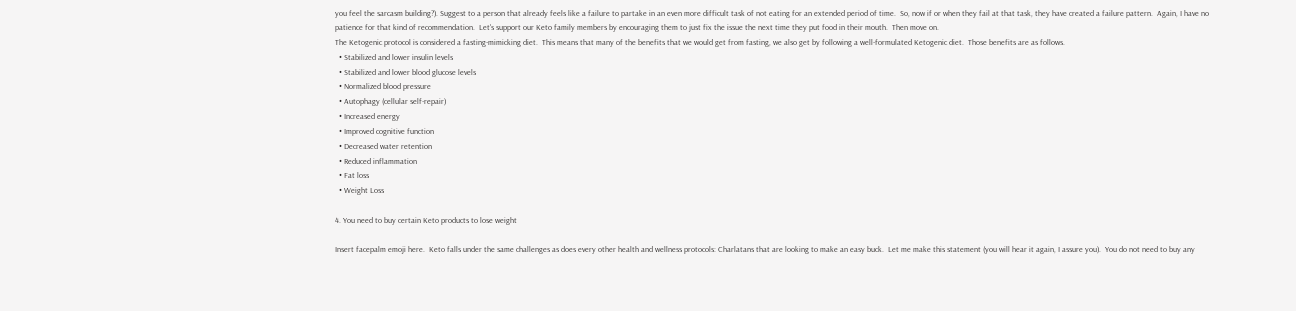you feel the sarcasm building?). Suggest to a person that already feels like a failure to partake in an even more difficult task of not eating for an extended period of time.  So, now if or when they fail at that task, they have created a failure pattern.  Again, I have no patience for that kind of recommendation.  Let's support our Keto family members by encouraging them to just fix the issue the next time they put food in their mouth.  Then move on.
The Ketogenic protocol is considered a fasting-mimicking diet.  This means that many of the benefits that we would get from fasting, we also get by following a well-formulated Ketogenic diet.  Those benefits are as follows.
  • Stabilized and lower insulin levels
  • Stabilized and lower blood glucose levels
  • Normalized blood pressure
  • Autophagy (cellular self-repair)
  • Increased energy
  • Improved cognitive function
  • Decreased water retention
  • Reduced inflammation
  • Fat loss
  • Weight Loss

4. You need to buy certain Keto products to lose weight

Insert facepalm emoji here.  Keto falls under the same challenges as does every other health and wellness protocols: Charlatans that are looking to make an easy buck.  Let me make this statement (you will hear it again, I assure you).  You do not need to buy any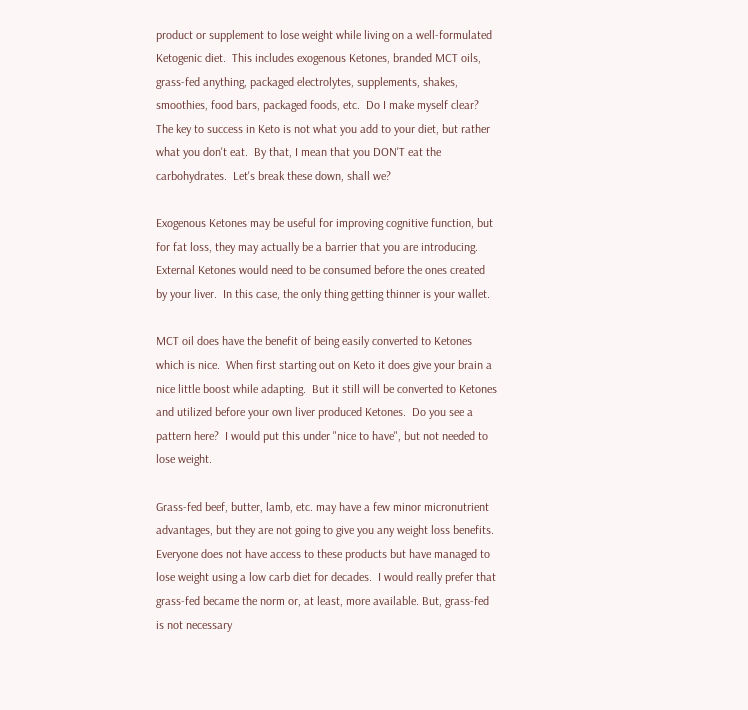product or supplement to lose weight while living on a well-formulated Ketogenic diet.  This includes exogenous Ketones, branded MCT oils, grass-fed anything, packaged electrolytes, supplements, shakes, smoothies, food bars, packaged foods, etc.  Do I make myself clear?  The key to success in Keto is not what you add to your diet, but rather what you don't eat.  By that, I mean that you DON'T eat the carbohydrates.  Let's break these down, shall we?

Exogenous Ketones may be useful for improving cognitive function, but for fat loss, they may actually be a barrier that you are introducing.  External Ketones would need to be consumed before the ones created by your liver.  In this case, the only thing getting thinner is your wallet.

MCT oil does have the benefit of being easily converted to Ketones which is nice.  When first starting out on Keto it does give your brain a nice little boost while adapting.  But it still will be converted to Ketones and utilized before your own liver produced Ketones.  Do you see a pattern here?  I would put this under "nice to have", but not needed to lose weight.

Grass-fed beef, butter, lamb, etc. may have a few minor micronutrient advantages, but they are not going to give you any weight loss benefits.  Everyone does not have access to these products but have managed to lose weight using a low carb diet for decades.  I would really prefer that grass-fed became the norm or, at least, more available. But, grass-fed is not necessary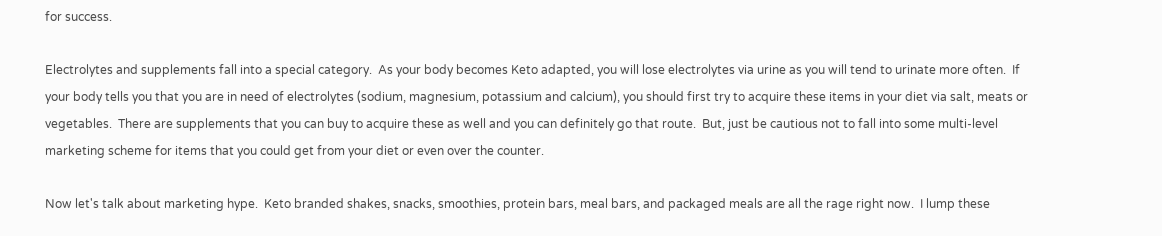for success.

Electrolytes and supplements fall into a special category.  As your body becomes Keto adapted, you will lose electrolytes via urine as you will tend to urinate more often.  If your body tells you that you are in need of electrolytes (sodium, magnesium, potassium and calcium), you should first try to acquire these items in your diet via salt, meats or vegetables.  There are supplements that you can buy to acquire these as well and you can definitely go that route.  But, just be cautious not to fall into some multi-level marketing scheme for items that you could get from your diet or even over the counter.

Now let's talk about marketing hype.  Keto branded shakes, snacks, smoothies, protein bars, meal bars, and packaged meals are all the rage right now.  I lump these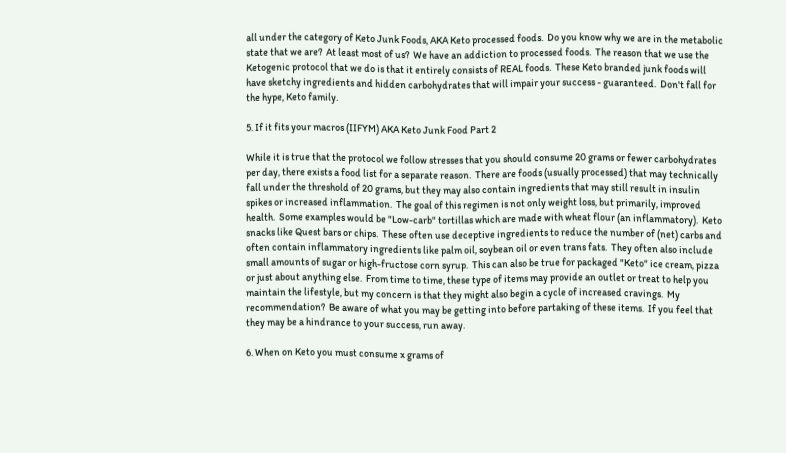all under the category of Keto Junk Foods, AKA Keto processed foods.  Do you know why we are in the metabolic state that we are?  At least most of us?  We have an addiction to processed foods.  The reason that we use the Ketogenic protocol that we do is that it entirely consists of REAL foods.  These Keto branded junk foods will have sketchy ingredients and hidden carbohydrates that will impair your success - guaranteed.  Don't fall for the hype, Keto family.

5. If it fits your macros (IIFYM) AKA Keto Junk Food Part 2

While it is true that the protocol we follow stresses that you should consume 20 grams or fewer carbohydrates per day, there exists a food list for a separate reason.  There are foods (usually processed) that may technically fall under the threshold of 20 grams, but they may also contain ingredients that may still result in insulin spikes or increased inflammation.  The goal of this regimen is not only weight loss, but primarily, improved health.  Some examples would be "Low-carb" tortillas which are made with wheat flour (an inflammatory).  Keto snacks like Quest bars or chips.  These often use deceptive ingredients to reduce the number of (net) carbs and often contain inflammatory ingredients like palm oil, soybean oil or even trans fats.  They often also include small amounts of sugar or high-fructose corn syrup.  This can also be true for packaged "Keto" ice cream, pizza or just about anything else.  From time to time, these type of items may provide an outlet or treat to help you maintain the lifestyle, but my concern is that they might also begin a cycle of increased cravings.  My recommendation?  Be aware of what you may be getting into before partaking of these items.  If you feel that they may be a hindrance to your success, run away.

6. When on Keto you must consume x grams of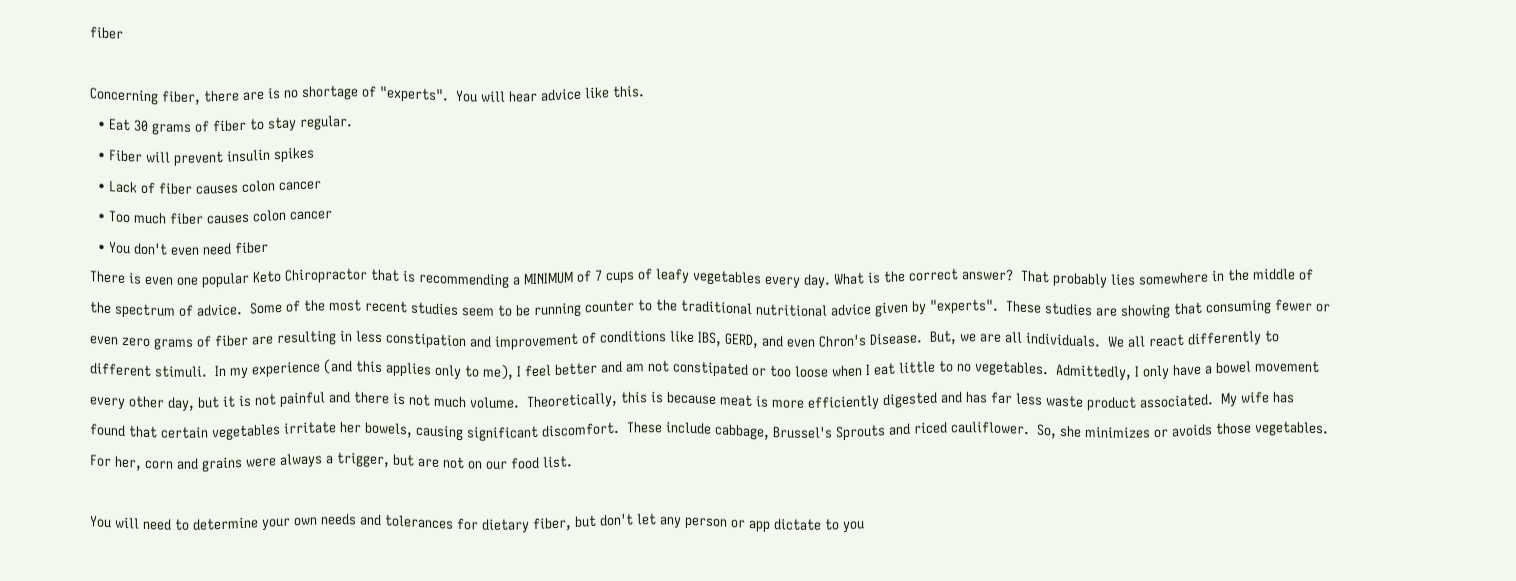fiber

Concerning fiber, there are is no shortage of "experts".  You will hear advice like this.
  • Eat 30 grams of fiber to stay regular.
  • Fiber will prevent insulin spikes
  • Lack of fiber causes colon cancer
  • Too much fiber causes colon cancer
  • You don't even need fiber
There is even one popular Keto Chiropractor that is recommending a MINIMUM of 7 cups of leafy vegetables every day. What is the correct answer?  That probably lies somewhere in the middle of the spectrum of advice.  Some of the most recent studies seem to be running counter to the traditional nutritional advice given by "experts".  These studies are showing that consuming fewer or even zero grams of fiber are resulting in less constipation and improvement of conditions like IBS, GERD, and even Chron's Disease.  But, we are all individuals.  We all react differently to different stimuli.  In my experience (and this applies only to me), I feel better and am not constipated or too loose when I eat little to no vegetables.  Admittedly, I only have a bowel movement every other day, but it is not painful and there is not much volume.  Theoretically, this is because meat is more efficiently digested and has far less waste product associated.  My wife has found that certain vegetables irritate her bowels, causing significant discomfort.  These include cabbage, Brussel's Sprouts and riced cauliflower.  So, she minimizes or avoids those vegetables.  For her, corn and grains were always a trigger, but are not on our food list.

You will need to determine your own needs and tolerances for dietary fiber, but don't let any person or app dictate to you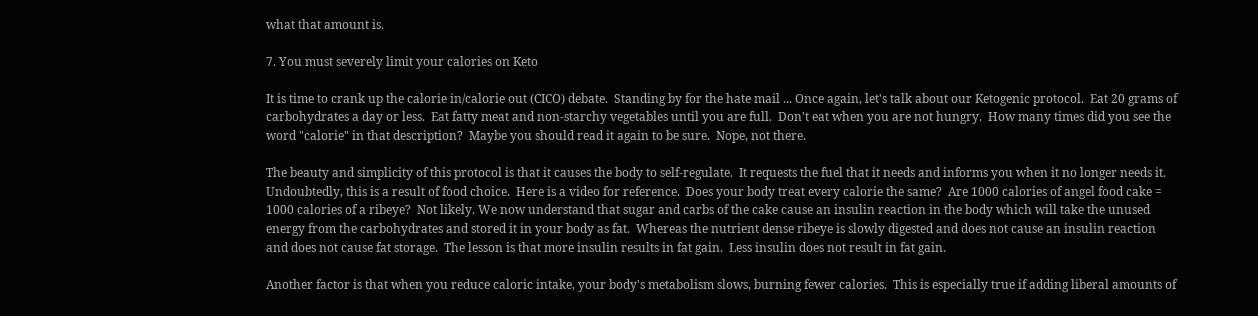what that amount is.

7. You must severely limit your calories on Keto

It is time to crank up the calorie in/calorie out (CICO) debate.  Standing by for the hate mail ... Once again, let's talk about our Ketogenic protocol.  Eat 20 grams of carbohydrates a day or less.  Eat fatty meat and non-starchy vegetables until you are full.  Don't eat when you are not hungry.  How many times did you see the word "calorie" in that description?  Maybe you should read it again to be sure.  Nope, not there.

The beauty and simplicity of this protocol is that it causes the body to self-regulate.  It requests the fuel that it needs and informs you when it no longer needs it.  Undoubtedly, this is a result of food choice.  Here is a video for reference.  Does your body treat every calorie the same?  Are 1000 calories of angel food cake = 1000 calories of a ribeye?  Not likely. We now understand that sugar and carbs of the cake cause an insulin reaction in the body which will take the unused energy from the carbohydrates and stored it in your body as fat.  Whereas the nutrient dense ribeye is slowly digested and does not cause an insulin reaction and does not cause fat storage.  The lesson is that more insulin results in fat gain.  Less insulin does not result in fat gain.

Another factor is that when you reduce caloric intake, your body's metabolism slows, burning fewer calories.  This is especially true if adding liberal amounts of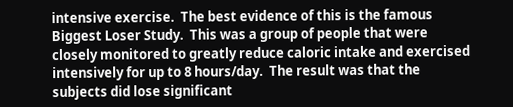intensive exercise.  The best evidence of this is the famous Biggest Loser Study.  This was a group of people that were closely monitored to greatly reduce caloric intake and exercised intensively for up to 8 hours/day.  The result was that the subjects did lose significant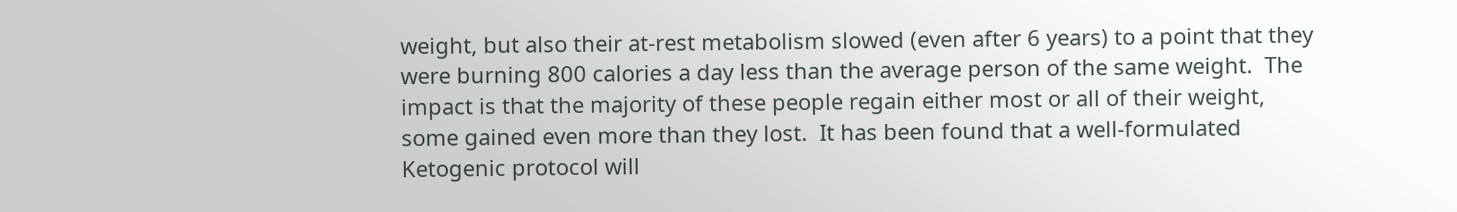weight, but also their at-rest metabolism slowed (even after 6 years) to a point that they were burning 800 calories a day less than the average person of the same weight.  The impact is that the majority of these people regain either most or all of their weight, some gained even more than they lost.  It has been found that a well-formulated Ketogenic protocol will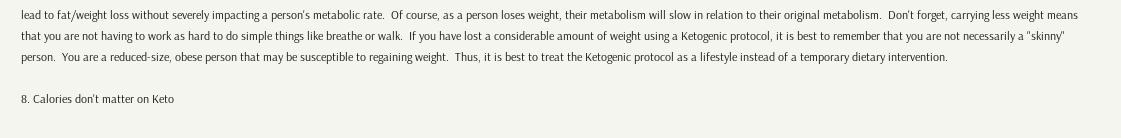lead to fat/weight loss without severely impacting a person's metabolic rate.  Of course, as a person loses weight, their metabolism will slow in relation to their original metabolism.  Don't forget, carrying less weight means that you are not having to work as hard to do simple things like breathe or walk.  If you have lost a considerable amount of weight using a Ketogenic protocol, it is best to remember that you are not necessarily a "skinny" person.  You are a reduced-size, obese person that may be susceptible to regaining weight.  Thus, it is best to treat the Ketogenic protocol as a lifestyle instead of a temporary dietary intervention.

8. Calories don't matter on Keto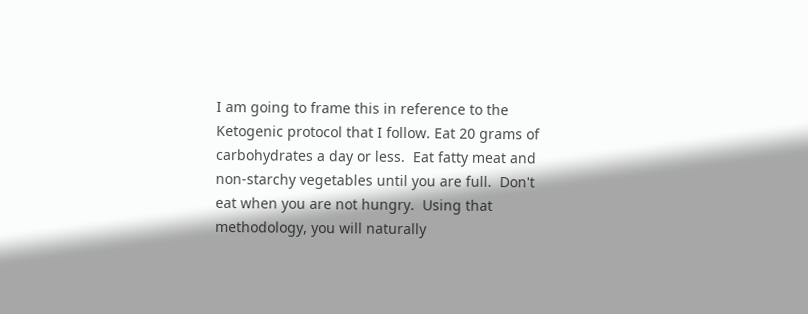I am going to frame this in reference to the Ketogenic protocol that I follow. Eat 20 grams of carbohydrates a day or less.  Eat fatty meat and non-starchy vegetables until you are full.  Don't eat when you are not hungry.  Using that methodology, you will naturally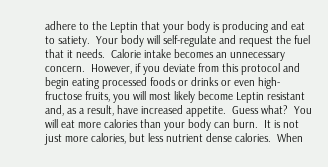adhere to the Leptin that your body is producing and eat to satiety.  Your body will self-regulate and request the fuel that it needs.  Calorie intake becomes an unnecessary concern.  However, if you deviate from this protocol and begin eating processed foods or drinks or even high-fructose fruits, you will most likely become Leptin resistant and, as a result, have increased appetite.  Guess what?  You will eat more calories than your body can burn.  It is not just more calories, but less nutrient dense calories.  When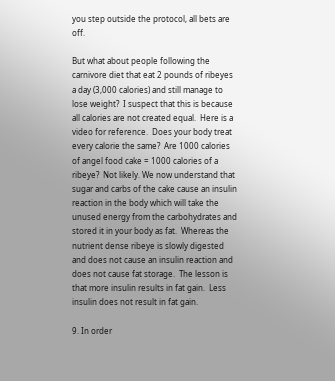you step outside the protocol, all bets are off.

But what about people following the carnivore diet that eat 2 pounds of ribeyes a day (3,000 calories) and still manage to lose weight?  I suspect that this is because all calories are not created equal.  Here is a video for reference.  Does your body treat every calorie the same?  Are 1000 calories of angel food cake = 1000 calories of a ribeye?  Not likely. We now understand that sugar and carbs of the cake cause an insulin reaction in the body which will take the unused energy from the carbohydrates and stored it in your body as fat.  Whereas the nutrient dense ribeye is slowly digested and does not cause an insulin reaction and does not cause fat storage.  The lesson is that more insulin results in fat gain.  Less insulin does not result in fat gain.

9. In order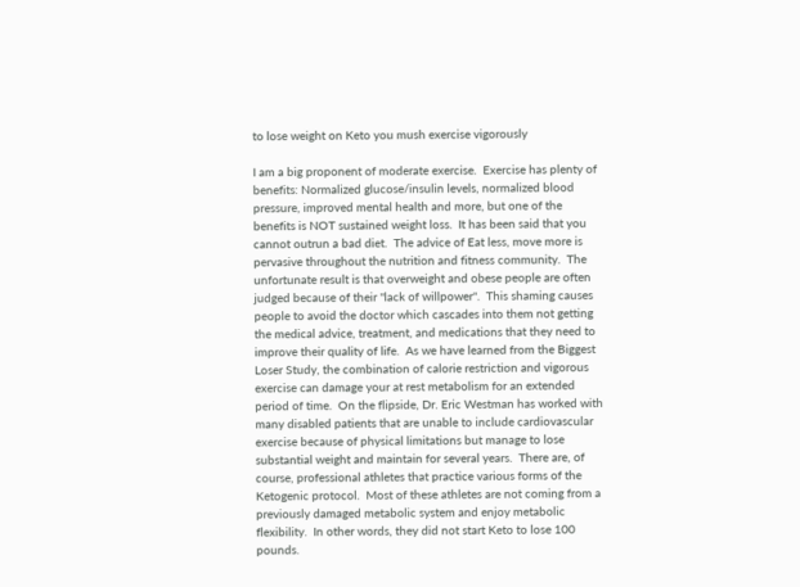to lose weight on Keto you mush exercise vigorously

I am a big proponent of moderate exercise.  Exercise has plenty of benefits: Normalized glucose/insulin levels, normalized blood pressure, improved mental health and more, but one of the benefits is NOT sustained weight loss.  It has been said that you cannot outrun a bad diet.  The advice of Eat less, move more is pervasive throughout the nutrition and fitness community.  The unfortunate result is that overweight and obese people are often judged because of their "lack of willpower".  This shaming causes people to avoid the doctor which cascades into them not getting the medical advice, treatment, and medications that they need to improve their quality of life.  As we have learned from the Biggest Loser Study, the combination of calorie restriction and vigorous exercise can damage your at rest metabolism for an extended period of time.  On the flipside, Dr. Eric Westman has worked with many disabled patients that are unable to include cardiovascular exercise because of physical limitations but manage to lose substantial weight and maintain for several years.  There are, of course, professional athletes that practice various forms of the Ketogenic protocol.  Most of these athletes are not coming from a previously damaged metabolic system and enjoy metabolic flexibility.  In other words, they did not start Keto to lose 100 pounds.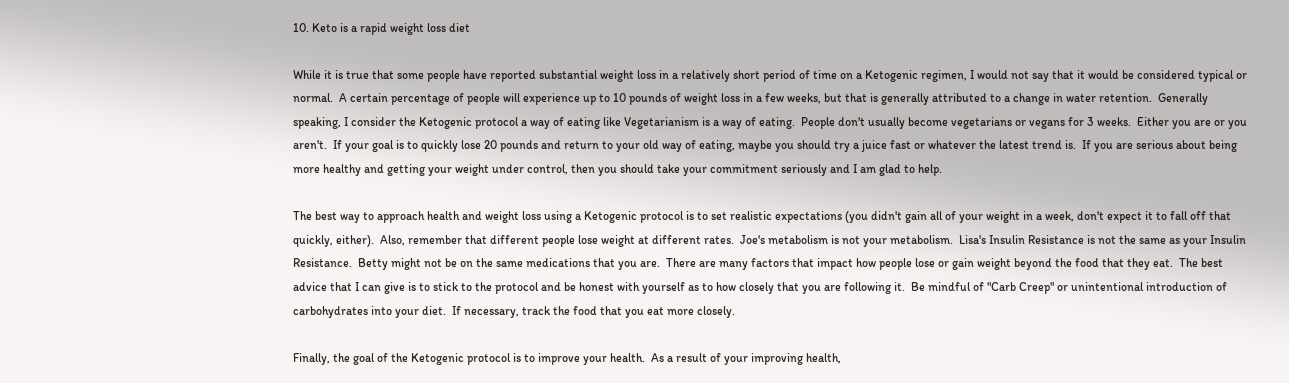10. Keto is a rapid weight loss diet

While it is true that some people have reported substantial weight loss in a relatively short period of time on a Ketogenic regimen, I would not say that it would be considered typical or normal.  A certain percentage of people will experience up to 10 pounds of weight loss in a few weeks, but that is generally attributed to a change in water retention.  Generally speaking, I consider the Ketogenic protocol a way of eating like Vegetarianism is a way of eating.  People don't usually become vegetarians or vegans for 3 weeks.  Either you are or you aren't.  If your goal is to quickly lose 20 pounds and return to your old way of eating, maybe you should try a juice fast or whatever the latest trend is.  If you are serious about being more healthy and getting your weight under control, then you should take your commitment seriously and I am glad to help.

The best way to approach health and weight loss using a Ketogenic protocol is to set realistic expectations (you didn't gain all of your weight in a week, don't expect it to fall off that quickly, either).  Also, remember that different people lose weight at different rates.  Joe's metabolism is not your metabolism.  Lisa's Insulin Resistance is not the same as your Insulin Resistance.  Betty might not be on the same medications that you are.  There are many factors that impact how people lose or gain weight beyond the food that they eat.  The best advice that I can give is to stick to the protocol and be honest with yourself as to how closely that you are following it.  Be mindful of "Carb Creep" or unintentional introduction of carbohydrates into your diet.  If necessary, track the food that you eat more closely.

Finally, the goal of the Ketogenic protocol is to improve your health.  As a result of your improving health,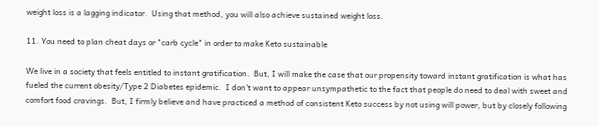weight loss is a lagging indicator.  Using that method, you will also achieve sustained weight loss.

11. You need to plan cheat days or "carb cycle" in order to make Keto sustainable

We live in a society that feels entitled to instant gratification.  But, I will make the case that our propensity toward instant gratification is what has fueled the current obesity/Type 2 Diabetes epidemic.  I don't want to appear unsympathetic to the fact that people do need to deal with sweet and comfort food cravings.  But, I firmly believe and have practiced a method of consistent Keto success by not using will power, but by closely following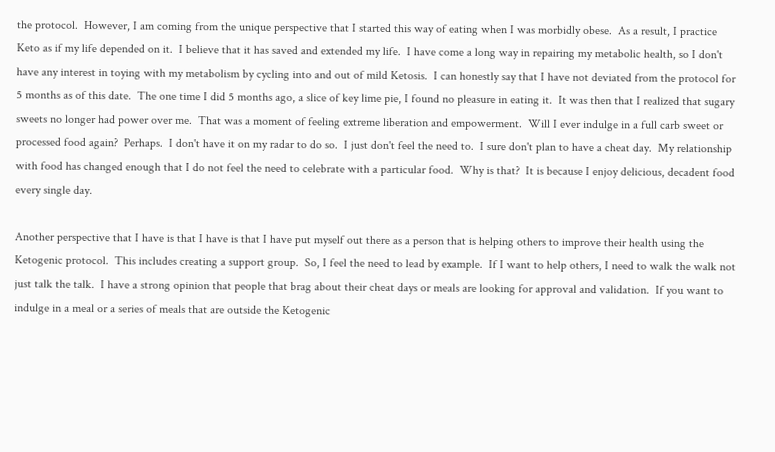the protocol.  However, I am coming from the unique perspective that I started this way of eating when I was morbidly obese.  As a result, I practice Keto as if my life depended on it.  I believe that it has saved and extended my life.  I have come a long way in repairing my metabolic health, so I don't have any interest in toying with my metabolism by cycling into and out of mild Ketosis.  I can honestly say that I have not deviated from the protocol for 5 months as of this date.  The one time I did 5 months ago, a slice of key lime pie, I found no pleasure in eating it.  It was then that I realized that sugary sweets no longer had power over me.  That was a moment of feeling extreme liberation and empowerment.  Will I ever indulge in a full carb sweet or processed food again?  Perhaps.  I don't have it on my radar to do so.  I just don't feel the need to.  I sure don't plan to have a cheat day.  My relationship with food has changed enough that I do not feel the need to celebrate with a particular food.  Why is that?  It is because I enjoy delicious, decadent food every single day.

Another perspective that I have is that I have is that I have put myself out there as a person that is helping others to improve their health using the Ketogenic protocol.  This includes creating a support group.  So, I feel the need to lead by example.  If I want to help others, I need to walk the walk not just talk the talk.  I have a strong opinion that people that brag about their cheat days or meals are looking for approval and validation.  If you want to indulge in a meal or a series of meals that are outside the Ketogenic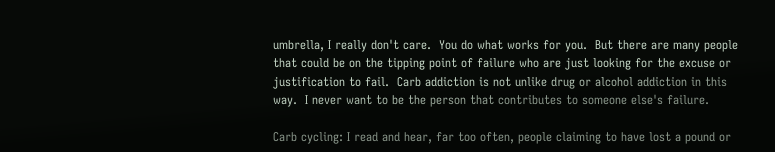umbrella, I really don't care.  You do what works for you.  But there are many people that could be on the tipping point of failure who are just looking for the excuse or justification to fail.  Carb addiction is not unlike drug or alcohol addiction in this way.  I never want to be the person that contributes to someone else's failure.

Carb cycling: I read and hear, far too often, people claiming to have lost a pound or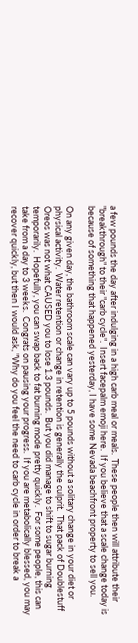a few pounds the day after indulging in a high carb meal or meals.  These people then will attribute their "breakthrough" to their "carb cycle".  Insert facepalm emoji here.  If you believe that a scale change today is because of something that happened yesterday, I have some Nevada beachfront property to sell you.

On any given day, the bathroom scale can vary up to 5 pounds without a solitary change in your diet or physical activity.  Water retention or change in retention is generally the culprit.  That pack of Doublestuff Oreos was not what CAUSED you to lose 1.3 pounds.  But you did manage to shift to sugar burning temporarily.  Hopefully, you can swap back to fat burning mode pretty quickly.  For some people, this can take from a day to 3 weeks.  Congrats on pausing your progress.  If you are metabolically blessed, you may recover quickly, but then I would ask, "Why do you feel the need to carb cycle in order to break a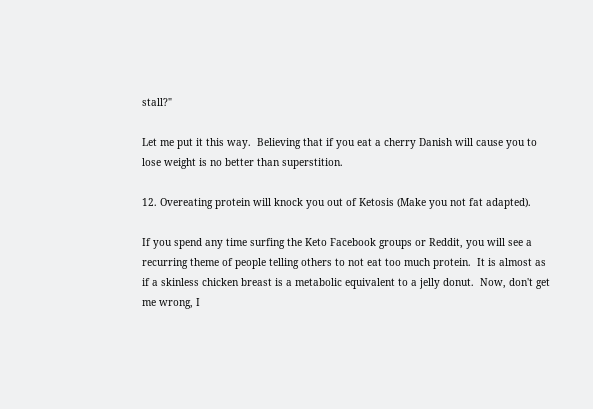stall?"

Let me put it this way.  Believing that if you eat a cherry Danish will cause you to lose weight is no better than superstition.

12. Overeating protein will knock you out of Ketosis (Make you not fat adapted).

If you spend any time surfing the Keto Facebook groups or Reddit, you will see a recurring theme of people telling others to not eat too much protein.  It is almost as if a skinless chicken breast is a metabolic equivalent to a jelly donut.  Now, don't get me wrong, I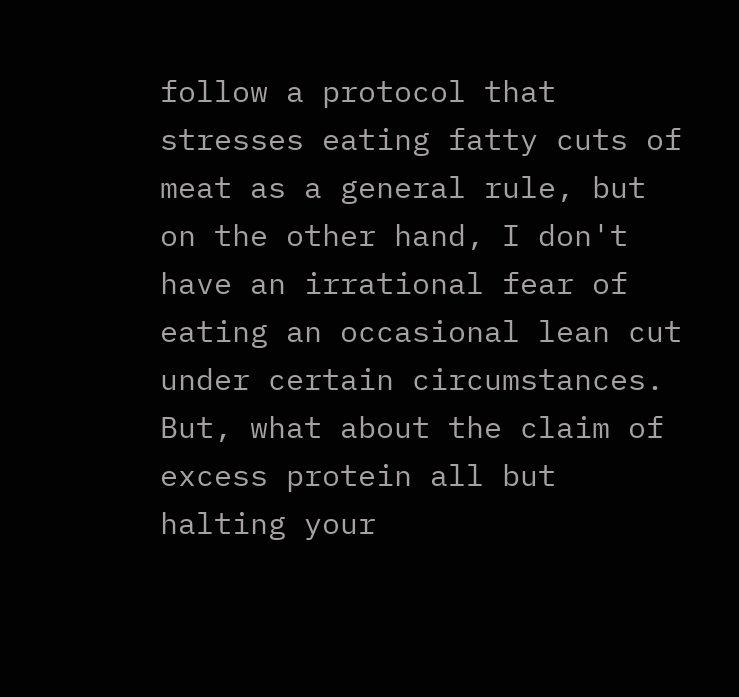follow a protocol that stresses eating fatty cuts of meat as a general rule, but on the other hand, I don't have an irrational fear of eating an occasional lean cut under certain circumstances.  But, what about the claim of excess protein all but halting your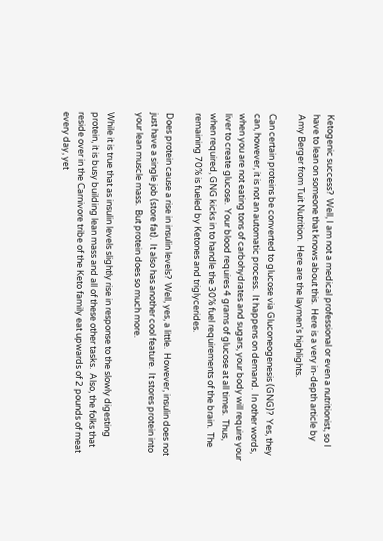Ketogenic success?  Well, I am not a medical professional or even a nutritionist, so I have to lean on someone that knows about this.  Here is a very in-depth article by Amy Berger from Tuit Nutrition.  Here are the laymen's highlights.

Can certain proteins be converted to glucose via Gluconeogenesis (GNG)?  Yes, they can, however, it is not an automatic process.  It happens on demand.  In other words, when you are not eating tons of carbohydrates and sugars, your body will require your liver to create glucose.  Your blood requires 4 grams of glucose at all times.  Thus, when required, GNG kicks in to handle the 30% fuel requirements of the brain.  The remaining 70% is fueled by Ketones and triglycerides.

Does protein cause a rise in insulin levels?  Well, yes, a little.  However, insulin does not just have a single job (store fat).  It also has another cool feature.  It stores protein into your lean muscle mass.  But protein does so much more.

While it is true that as insulin levels slightly rise in response to the slowly digesting protein, it is busy building lean mass and all of these other tasks.  Also, the folks that reside over in the Carnivore tribe of the Keto family eat upwards of 2 pounds of meat every day, yet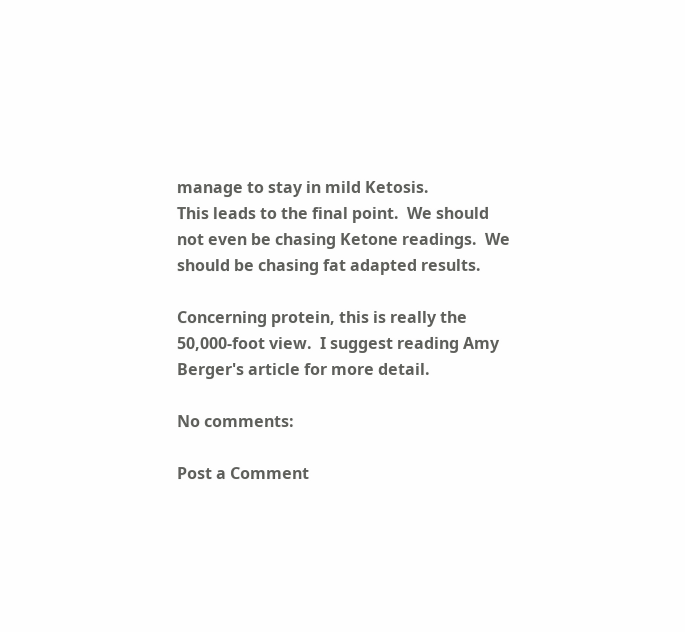manage to stay in mild Ketosis.
This leads to the final point.  We should not even be chasing Ketone readings.  We should be chasing fat adapted results.

Concerning protein, this is really the 50,000-foot view.  I suggest reading Amy Berger's article for more detail.

No comments:

Post a Comment